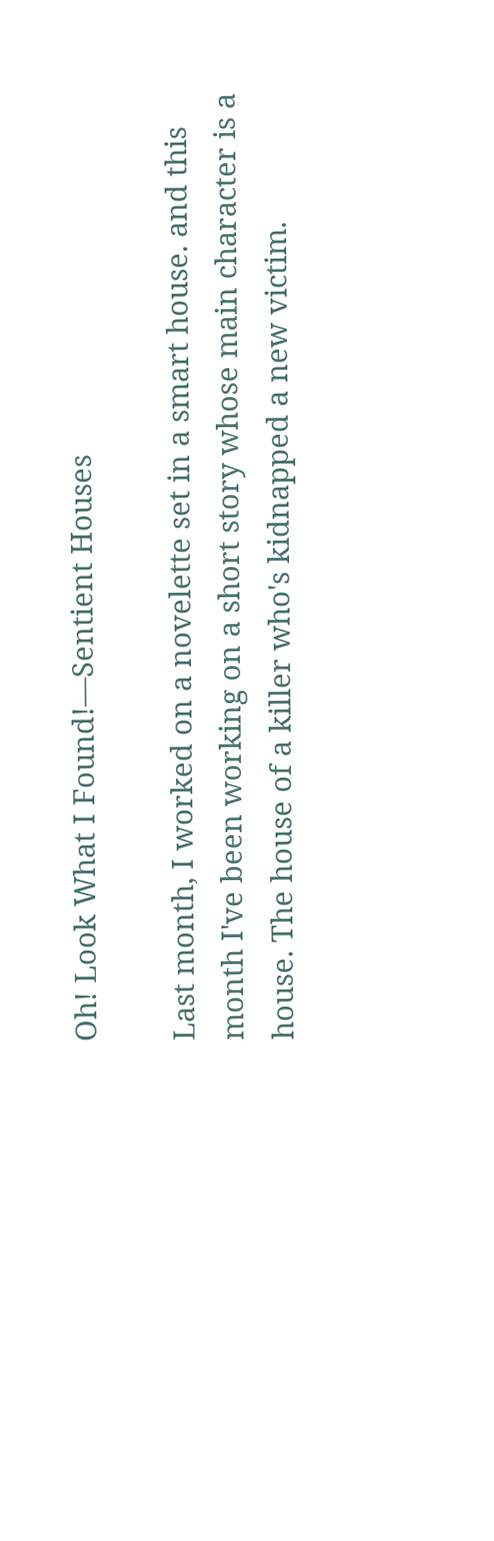Oh! Look What I Found!—Sentient Houses

Last month, I worked on a novelette set in a smart house. and this month I've been working on a short story whose main character is a house. The house of a killer who's kidnapped a new victim.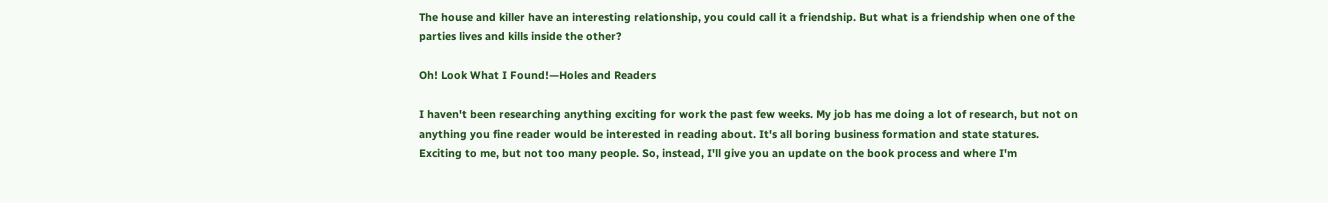The house and killer have an interesting relationship, you could call it a friendship. But what is a friendship when one of the parties lives and kills inside the other?

Oh! Look What I Found!—Holes and Readers

I haven't been researching anything exciting for work the past few weeks. My job has me doing a lot of research, but not on anything you fine reader would be interested in reading about. It's all boring business formation and state statures. Exciting to me, but not too many people. So, instead, I'll give you an update on the book process and where I'm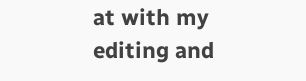at with my editing and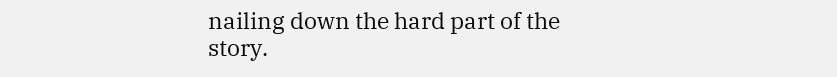nailing down the hard part of the story.